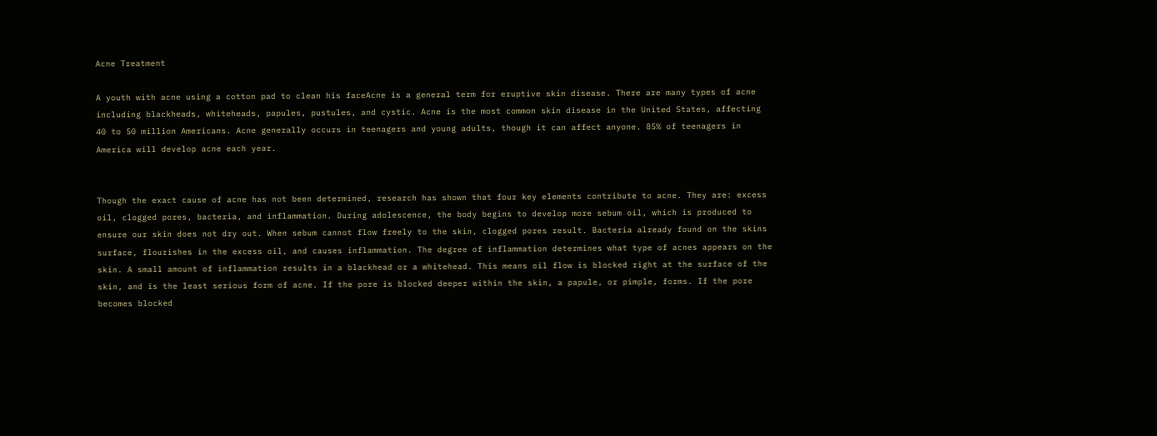Acne Treatment

A youth with acne using a cotton pad to clean his faceAcne is a general term for eruptive skin disease. There are many types of acne including blackheads, whiteheads, papules, pustules, and cystic. Acne is the most common skin disease in the United States, affecting 40 to 50 million Americans. Acne generally occurs in teenagers and young adults, though it can affect anyone. 85% of teenagers in America will develop acne each year.


Though the exact cause of acne has not been determined, research has shown that four key elements contribute to acne. They are: excess oil, clogged pores, bacteria, and inflammation. During adolescence, the body begins to develop more sebum oil, which is produced to ensure our skin does not dry out. When sebum cannot flow freely to the skin, clogged pores result. Bacteria already found on the skins surface, flourishes in the excess oil, and causes inflammation. The degree of inflammation determines what type of acnes appears on the skin. A small amount of inflammation results in a blackhead or a whitehead. This means oil flow is blocked right at the surface of the skin, and is the least serious form of acne. If the pore is blocked deeper within the skin, a papule, or pimple, forms. If the pore becomes blocked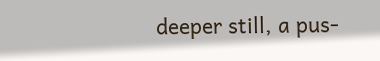deeper still, a pus-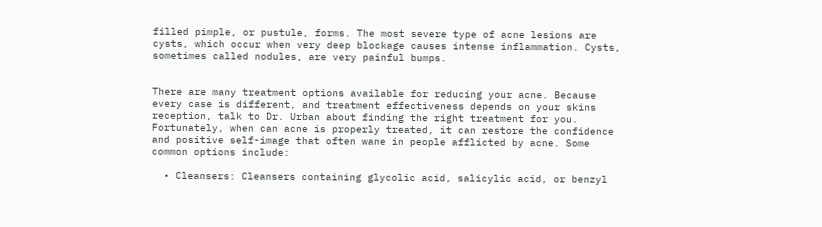filled pimple, or pustule, forms. The most severe type of acne lesions are cysts, which occur when very deep blockage causes intense inflammation. Cysts, sometimes called nodules, are very painful bumps.


There are many treatment options available for reducing your acne. Because every case is different, and treatment effectiveness depends on your skins reception, talk to Dr. Urban about finding the right treatment for you. Fortunately, when can acne is properly treated, it can restore the confidence and positive self-image that often wane in people afflicted by acne. Some common options include:

  • Cleansers: Cleansers containing glycolic acid, salicylic acid, or benzyl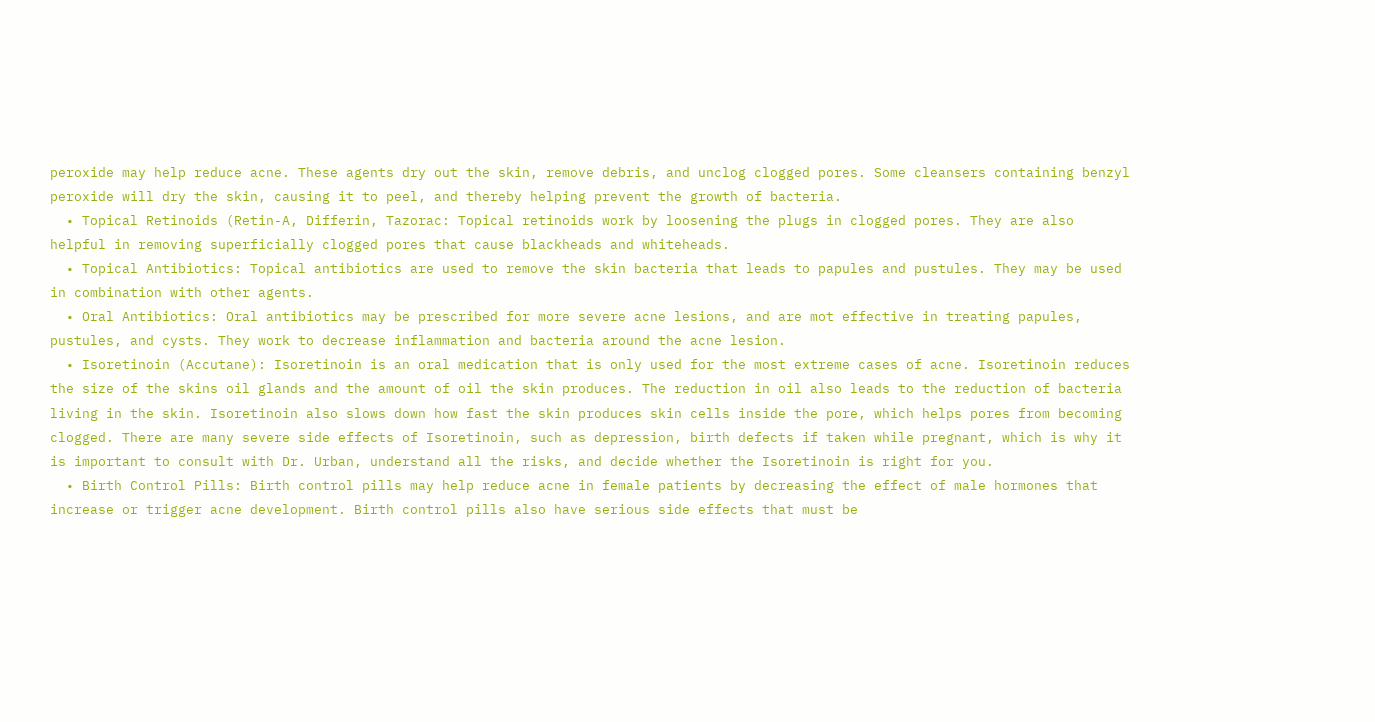peroxide may help reduce acne. These agents dry out the skin, remove debris, and unclog clogged pores. Some cleansers containing benzyl peroxide will dry the skin, causing it to peel, and thereby helping prevent the growth of bacteria.
  • Topical Retinoids (Retin-A, Differin, Tazorac: Topical retinoids work by loosening the plugs in clogged pores. They are also helpful in removing superficially clogged pores that cause blackheads and whiteheads.
  • Topical Antibiotics: Topical antibiotics are used to remove the skin bacteria that leads to papules and pustules. They may be used in combination with other agents.
  • Oral Antibiotics: Oral antibiotics may be prescribed for more severe acne lesions, and are mot effective in treating papules, pustules, and cysts. They work to decrease inflammation and bacteria around the acne lesion.
  • Isoretinoin (Accutane): Isoretinoin is an oral medication that is only used for the most extreme cases of acne. Isoretinoin reduces the size of the skins oil glands and the amount of oil the skin produces. The reduction in oil also leads to the reduction of bacteria living in the skin. Isoretinoin also slows down how fast the skin produces skin cells inside the pore, which helps pores from becoming clogged. There are many severe side effects of Isoretinoin, such as depression, birth defects if taken while pregnant, which is why it is important to consult with Dr. Urban, understand all the risks, and decide whether the Isoretinoin is right for you.
  • Birth Control Pills: Birth control pills may help reduce acne in female patients by decreasing the effect of male hormones that increase or trigger acne development. Birth control pills also have serious side effects that must be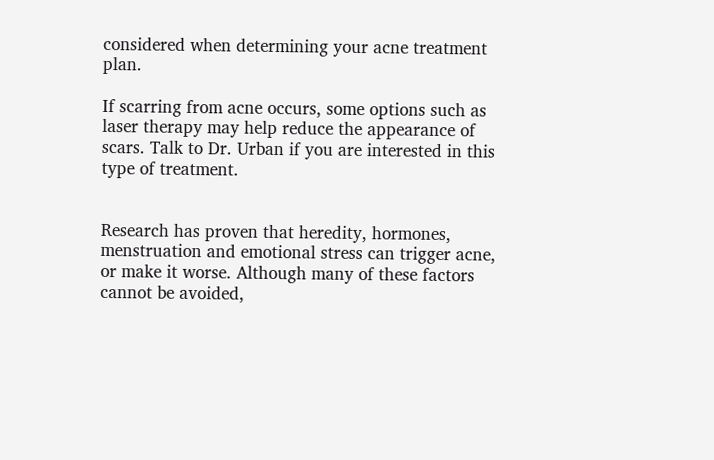considered when determining your acne treatment plan.

If scarring from acne occurs, some options such as laser therapy may help reduce the appearance of scars. Talk to Dr. Urban if you are interested in this type of treatment.


Research has proven that heredity, hormones, menstruation and emotional stress can trigger acne, or make it worse. Although many of these factors cannot be avoided,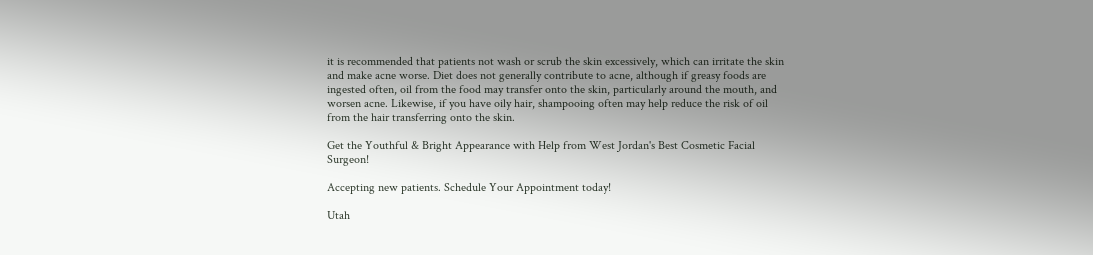it is recommended that patients not wash or scrub the skin excessively, which can irritate the skin and make acne worse. Diet does not generally contribute to acne, although if greasy foods are ingested often, oil from the food may transfer onto the skin, particularly around the mouth, and worsen acne. Likewise, if you have oily hair, shampooing often may help reduce the risk of oil from the hair transferring onto the skin.

Get the Youthful & Bright Appearance with Help from West Jordan's Best Cosmetic Facial Surgeon!

Accepting new patients. Schedule Your Appointment today!

Utah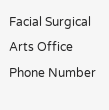Facial Surgical Arts Office Phone Number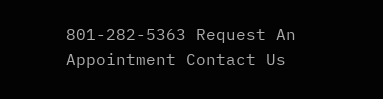801-282-5363 Request An Appointment Contact Us